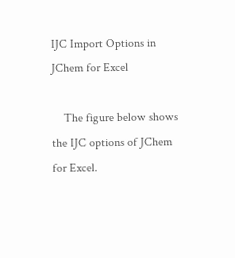IJC Import Options in JChem for Excel

    The figure below shows the IJC options of JChem for Excel.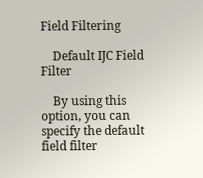Field Filtering

    Default IJC Field Filter

    By using this option, you can specify the default field filter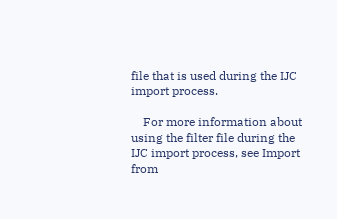file that is used during the IJC import process.

    For more information about using the filter file during the IJC import process, see Import from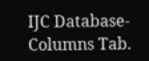IJC Database-Columns Tab.